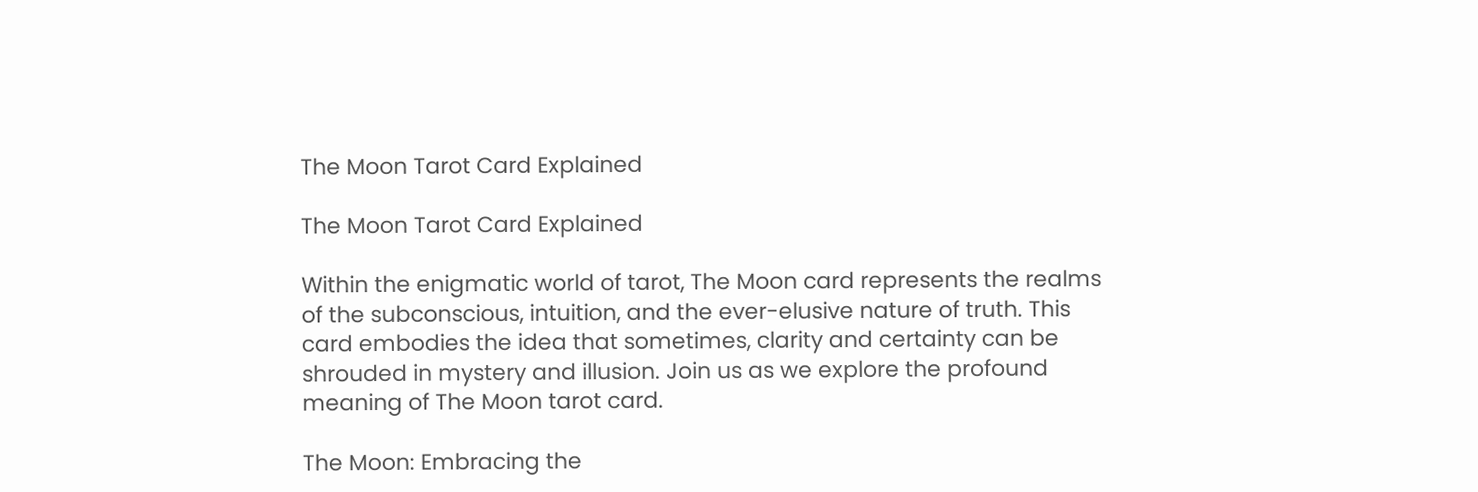The Moon Tarot Card Explained

The Moon Tarot Card Explained

Within the enigmatic world of tarot, The Moon card represents the realms of the subconscious, intuition, and the ever-elusive nature of truth. This card embodies the idea that sometimes, clarity and certainty can be shrouded in mystery and illusion. Join us as we explore the profound meaning of The Moon tarot card.

The Moon: Embracing the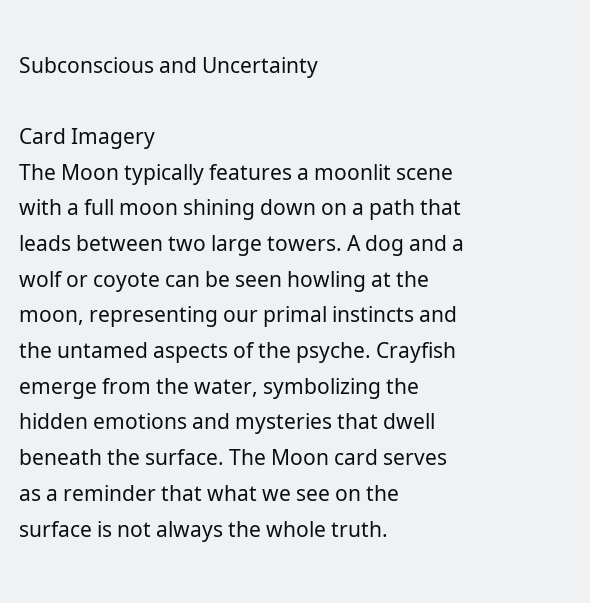Subconscious and Uncertainty

Card Imagery
The Moon typically features a moonlit scene with a full moon shining down on a path that leads between two large towers. A dog and a wolf or coyote can be seen howling at the moon, representing our primal instincts and the untamed aspects of the psyche. Crayfish emerge from the water, symbolizing the hidden emotions and mysteries that dwell beneath the surface. The Moon card serves as a reminder that what we see on the surface is not always the whole truth.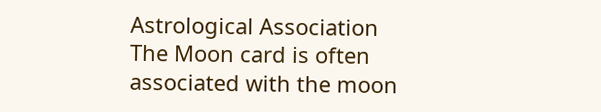Astrological Association
The Moon card is often associated with the moon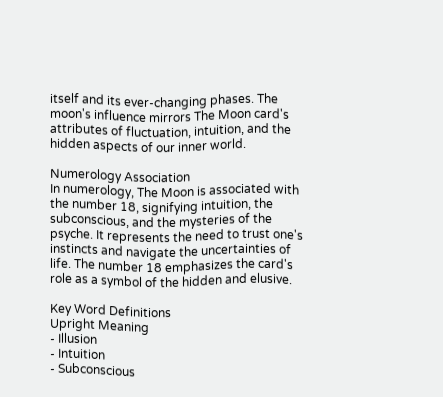itself and its ever-changing phases. The moon's influence mirrors The Moon card's attributes of fluctuation, intuition, and the hidden aspects of our inner world.

Numerology Association
In numerology, The Moon is associated with the number 18, signifying intuition, the subconscious, and the mysteries of the psyche. It represents the need to trust one's instincts and navigate the uncertainties of life. The number 18 emphasizes the card's role as a symbol of the hidden and elusive.

Key Word Definitions
Upright Meaning
- Illusion
- Intuition
- Subconscious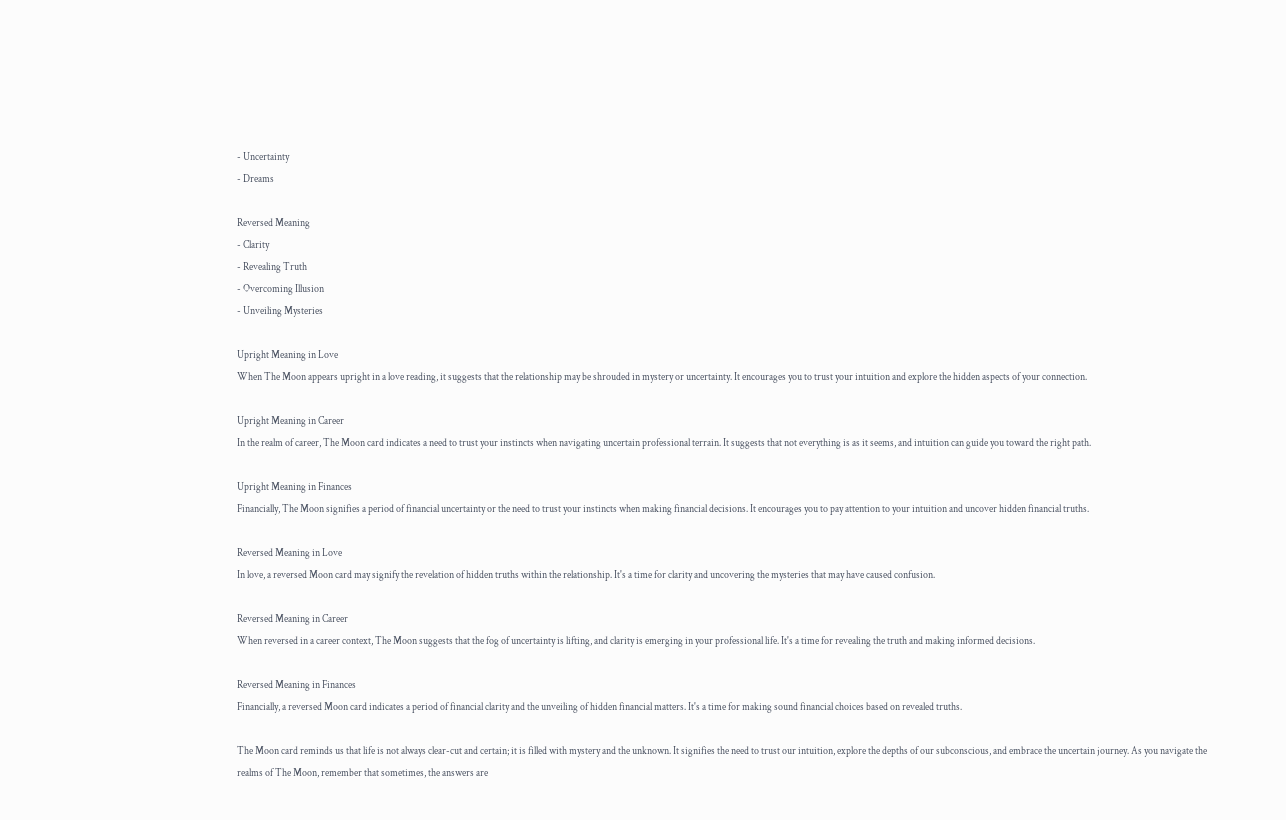- Uncertainty
- Dreams

Reversed Meaning
- Clarity
- Revealing Truth
- Overcoming Illusion
- Unveiling Mysteries

Upright Meaning in Love
When The Moon appears upright in a love reading, it suggests that the relationship may be shrouded in mystery or uncertainty. It encourages you to trust your intuition and explore the hidden aspects of your connection.

Upright Meaning in Career
In the realm of career, The Moon card indicates a need to trust your instincts when navigating uncertain professional terrain. It suggests that not everything is as it seems, and intuition can guide you toward the right path.

Upright Meaning in Finances
Financially, The Moon signifies a period of financial uncertainty or the need to trust your instincts when making financial decisions. It encourages you to pay attention to your intuition and uncover hidden financial truths.

Reversed Meaning in Love
In love, a reversed Moon card may signify the revelation of hidden truths within the relationship. It's a time for clarity and uncovering the mysteries that may have caused confusion.

Reversed Meaning in Career
When reversed in a career context, The Moon suggests that the fog of uncertainty is lifting, and clarity is emerging in your professional life. It's a time for revealing the truth and making informed decisions.

Reversed Meaning in Finances
Financially, a reversed Moon card indicates a period of financial clarity and the unveiling of hidden financial matters. It's a time for making sound financial choices based on revealed truths.

The Moon card reminds us that life is not always clear-cut and certain; it is filled with mystery and the unknown. It signifies the need to trust our intuition, explore the depths of our subconscious, and embrace the uncertain journey. As you navigate the realms of The Moon, remember that sometimes, the answers are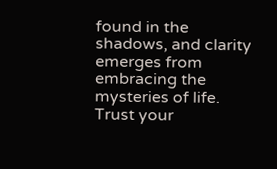found in the shadows, and clarity emerges from embracing the mysteries of life. Trust your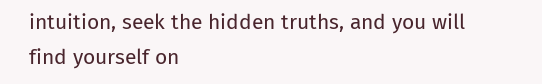intuition, seek the hidden truths, and you will find yourself on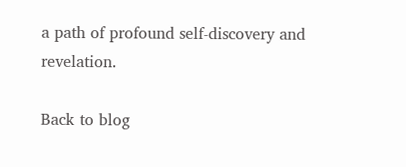a path of profound self-discovery and revelation.

Back to blog